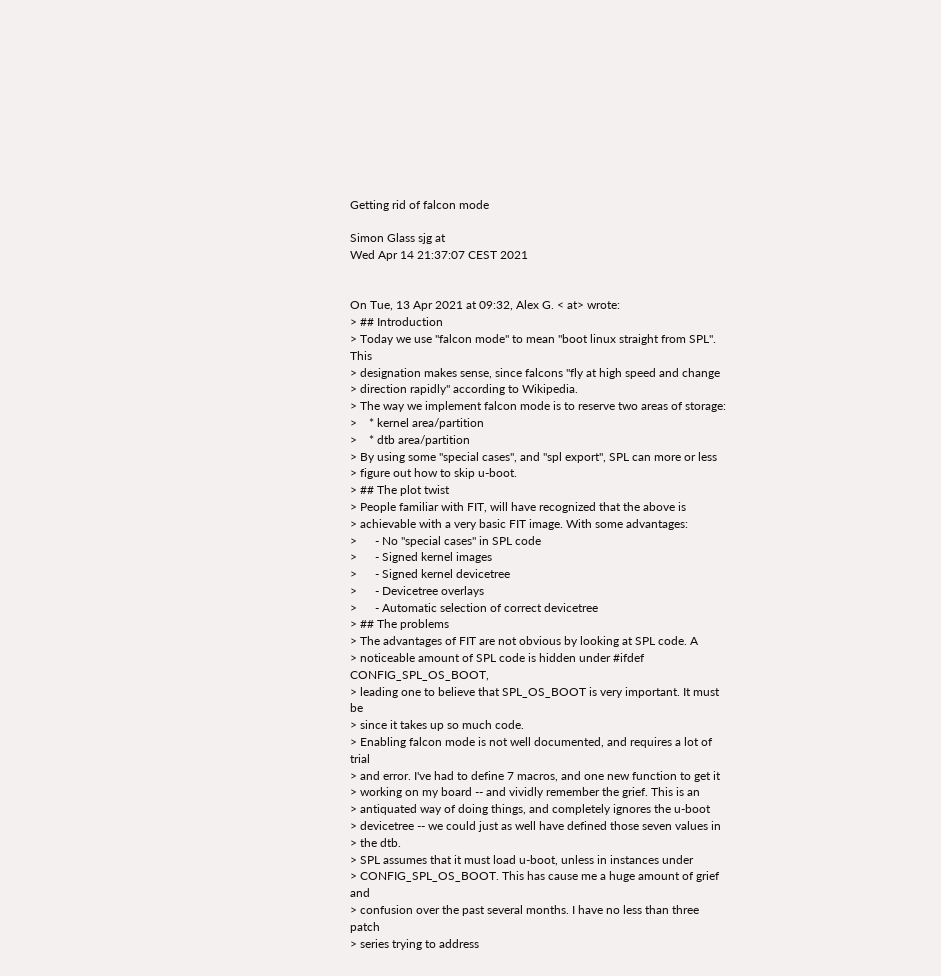Getting rid of falcon mode

Simon Glass sjg at
Wed Apr 14 21:37:07 CEST 2021


On Tue, 13 Apr 2021 at 09:32, Alex G. < at> wrote:
> ## Introduction
> Today we use "falcon mode" to mean "boot linux straight from SPL". This
> designation makes sense, since falcons "fly at high speed and change
> direction rapidly" according to Wikipedia.
> The way we implement falcon mode is to reserve two areas of storage:
>    * kernel area/partition
>    * dtb area/partition
> By using some "special cases", and "spl export", SPL can more or less
> figure out how to skip u-boot.
> ## The plot twist
> People familiar with FIT, will have recognized that the above is
> achievable with a very basic FIT image. With some advantages:
>      - No "special cases" in SPL code
>      - Signed kernel images
>      - Signed kernel devicetree
>      - Devicetree overlays
>      - Automatic selection of correct devicetree
> ## The problems
> The advantages of FIT are not obvious by looking at SPL code. A
> noticeable amount of SPL code is hidden under #ifdef CONFIG_SPL_OS_BOOT,
> leading one to believe that SPL_OS_BOOT is very important. It must be
> since it takes up so much code.
> Enabling falcon mode is not well documented, and requires a lot of trial
> and error. I've had to define 7 macros, and one new function to get it
> working on my board -- and vividly remember the grief. This is an
> antiquated way of doing things, and completely ignores the u-boot
> devicetree -- we could just as well have defined those seven values in
> the dtb.
> SPL assumes that it must load u-boot, unless in instances under
> CONFIG_SPL_OS_BOOT. This has cause me a huge amount of grief and
> confusion over the past several months. I have no less than three patch
> series trying to address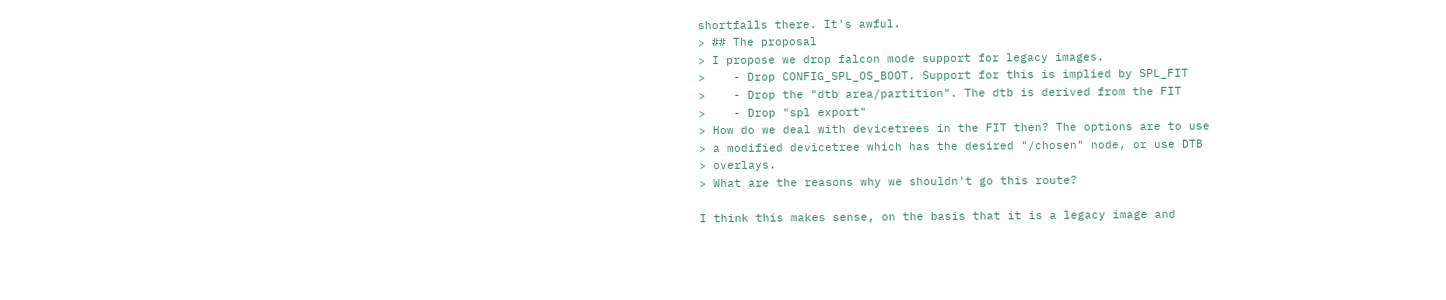shortfalls there. It's awful.
> ## The proposal
> I propose we drop falcon mode support for legacy images.
>    - Drop CONFIG_SPL_OS_BOOT. Support for this is implied by SPL_FIT
>    - Drop the "dtb area/partition". The dtb is derived from the FIT
>    - Drop "spl export"
> How do we deal with devicetrees in the FIT then? The options are to use
> a modified devicetree which has the desired "/chosen" node, or use DTB
> overlays.
> What are the reasons why we shouldn't go this route?

I think this makes sense, on the basis that it is a legacy image and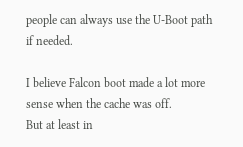people can always use the U-Boot path if needed.

I believe Falcon boot made a lot more sense when the cache was off.
But at least in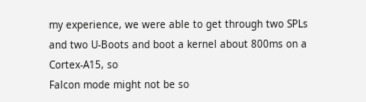my experience, we were able to get through two SPLs
and two U-Boots and boot a kernel about 800ms on a Cortex-A15, so
Falcon mode might not be so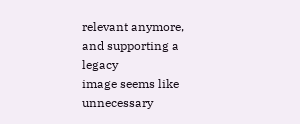relevant anymore, and supporting a legacy
image seems like unnecessary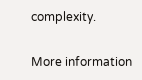complexity.


More information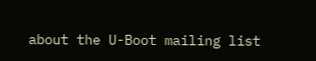about the U-Boot mailing list